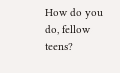How do you do, fellow teens?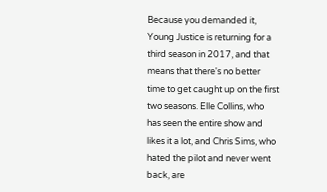Because you demanded it, Young Justice is returning for a third season in 2017, and that means that there's no better time to get caught up on the first two seasons. Elle Collins, who has seen the entire show and likes it a lot, and Chris Sims, who hated the pilot and never went back, are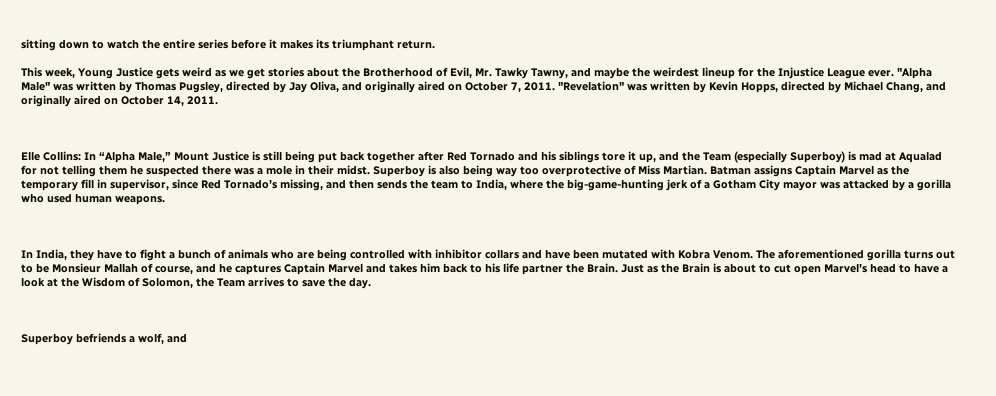sitting down to watch the entire series before it makes its triumphant return.

This week, Young Justice gets weird as we get stories about the Brotherhood of Evil, Mr. Tawky Tawny, and maybe the weirdest lineup for the Injustice League ever. "Alpha Male" was written by Thomas Pugsley, directed by Jay Oliva, and originally aired on October 7, 2011. "Revelation" was written by Kevin Hopps, directed by Michael Chang, and originally aired on October 14, 2011.



Elle Collins: In “Alpha Male,” Mount Justice is still being put back together after Red Tornado and his siblings tore it up, and the Team (especially Superboy) is mad at Aqualad for not telling them he suspected there was a mole in their midst. Superboy is also being way too overprotective of Miss Martian. Batman assigns Captain Marvel as the temporary fill in supervisor, since Red Tornado’s missing, and then sends the team to India, where the big-game-hunting jerk of a Gotham City mayor was attacked by a gorilla who used human weapons.



In India, they have to fight a bunch of animals who are being controlled with inhibitor collars and have been mutated with Kobra Venom. The aforementioned gorilla turns out to be Monsieur Mallah of course, and he captures Captain Marvel and takes him back to his life partner the Brain. Just as the Brain is about to cut open Marvel’s head to have a look at the Wisdom of Solomon, the Team arrives to save the day.



Superboy befriends a wolf, and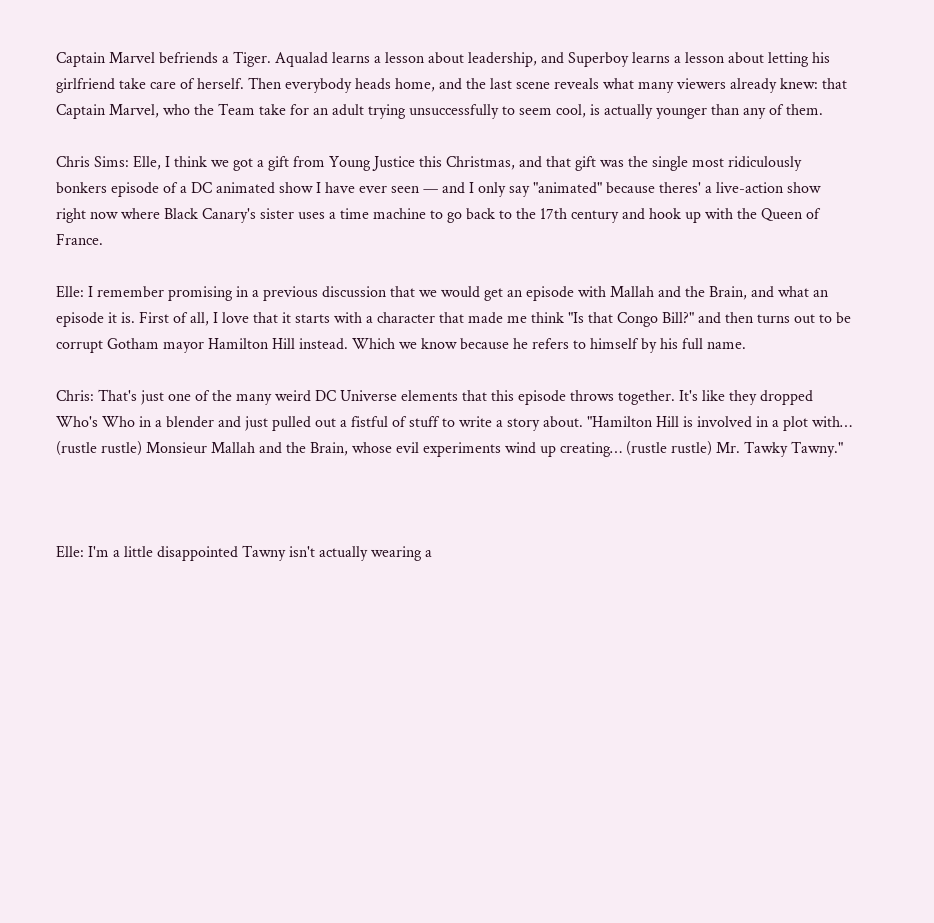Captain Marvel befriends a Tiger. Aqualad learns a lesson about leadership, and Superboy learns a lesson about letting his girlfriend take care of herself. Then everybody heads home, and the last scene reveals what many viewers already knew: that Captain Marvel, who the Team take for an adult trying unsuccessfully to seem cool, is actually younger than any of them.

Chris Sims: Elle, I think we got a gift from Young Justice this Christmas, and that gift was the single most ridiculously bonkers episode of a DC animated show I have ever seen — and I only say "animated" because theres' a live-action show right now where Black Canary's sister uses a time machine to go back to the 17th century and hook up with the Queen of France.

Elle: I remember promising in a previous discussion that we would get an episode with Mallah and the Brain, and what an episode it is. First of all, I love that it starts with a character that made me think "Is that Congo Bill?" and then turns out to be corrupt Gotham mayor Hamilton Hill instead. Which we know because he refers to himself by his full name.

Chris: That's just one of the many weird DC Universe elements that this episode throws together. It's like they dropped Who's Who in a blender and just pulled out a fistful of stuff to write a story about. "Hamilton Hill is involved in a plot with… (rustle rustle) Monsieur Mallah and the Brain, whose evil experiments wind up creating… (rustle rustle) Mr. Tawky Tawny."



Elle: I'm a little disappointed Tawny isn't actually wearing a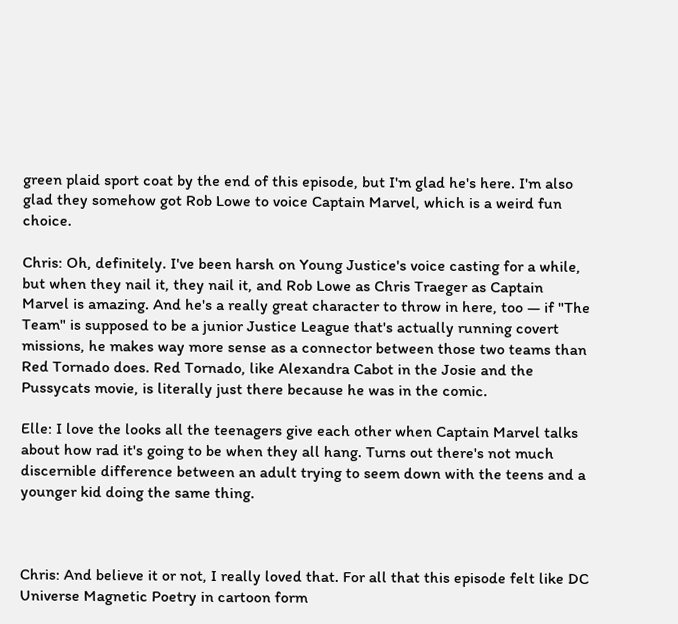green plaid sport coat by the end of this episode, but I'm glad he's here. I'm also glad they somehow got Rob Lowe to voice Captain Marvel, which is a weird fun choice.

Chris: Oh, definitely. I've been harsh on Young Justice's voice casting for a while, but when they nail it, they nail it, and Rob Lowe as Chris Traeger as Captain Marvel is amazing. And he's a really great character to throw in here, too — if "The Team" is supposed to be a junior Justice League that's actually running covert missions, he makes way more sense as a connector between those two teams than Red Tornado does. Red Tornado, like Alexandra Cabot in the Josie and the Pussycats movie, is literally just there because he was in the comic.

Elle: I love the looks all the teenagers give each other when Captain Marvel talks about how rad it's going to be when they all hang. Turns out there's not much discernible difference between an adult trying to seem down with the teens and a younger kid doing the same thing.



Chris: And believe it or not, I really loved that. For all that this episode felt like DC Universe Magnetic Poetry in cartoon form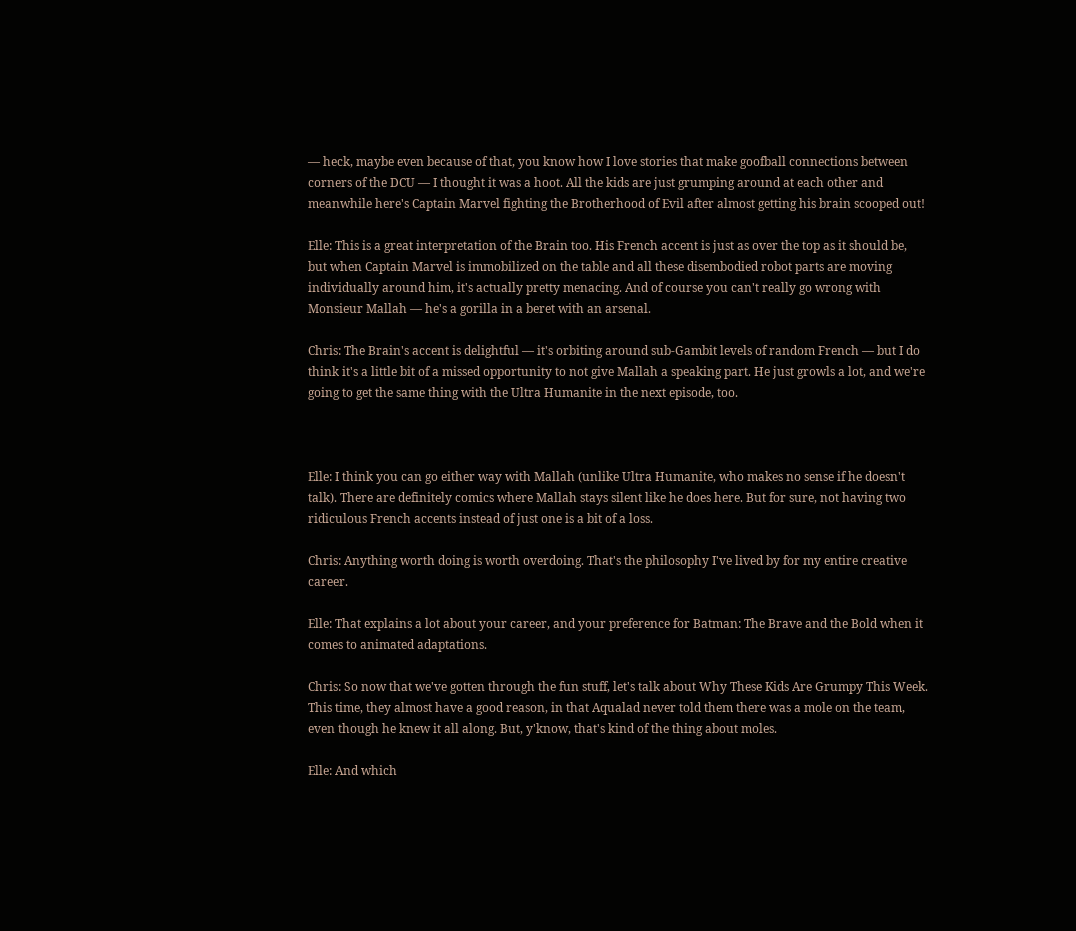— heck, maybe even because of that, you know how I love stories that make goofball connections between corners of the DCU — I thought it was a hoot. All the kids are just grumping around at each other and meanwhile here's Captain Marvel fighting the Brotherhood of Evil after almost getting his brain scooped out!

Elle: This is a great interpretation of the Brain too. His French accent is just as over the top as it should be, but when Captain Marvel is immobilized on the table and all these disembodied robot parts are moving individually around him, it's actually pretty menacing. And of course you can't really go wrong with Monsieur Mallah — he's a gorilla in a beret with an arsenal.

Chris: The Brain's accent is delightful — it's orbiting around sub-Gambit levels of random French — but I do think it's a little bit of a missed opportunity to not give Mallah a speaking part. He just growls a lot, and we're going to get the same thing with the Ultra Humanite in the next episode, too.



Elle: I think you can go either way with Mallah (unlike Ultra Humanite, who makes no sense if he doesn't talk). There are definitely comics where Mallah stays silent like he does here. But for sure, not having two ridiculous French accents instead of just one is a bit of a loss.

Chris: Anything worth doing is worth overdoing. That's the philosophy I've lived by for my entire creative career.

Elle: That explains a lot about your career, and your preference for Batman: The Brave and the Bold when it comes to animated adaptations.

Chris: So now that we've gotten through the fun stuff, let's talk about Why These Kids Are Grumpy This Week. This time, they almost have a good reason, in that Aqualad never told them there was a mole on the team, even though he knew it all along. But, y'know, that's kind of the thing about moles.

Elle: And which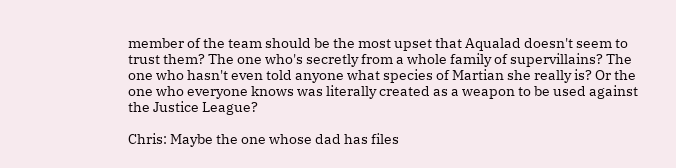member of the team should be the most upset that Aqualad doesn't seem to trust them? The one who's secretly from a whole family of supervillains? The one who hasn't even told anyone what species of Martian she really is? Or the one who everyone knows was literally created as a weapon to be used against the Justice League?

Chris: Maybe the one whose dad has files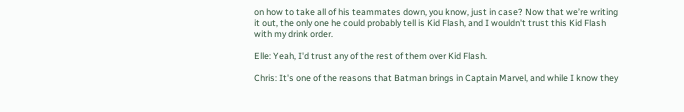on how to take all of his teammates down, you know, just in case? Now that we’re writing it out, the only one he could probably tell is Kid Flash, and I wouldn't trust this Kid Flash with my drink order.

Elle: Yeah, I'd trust any of the rest of them over Kid Flash.

Chris: It's one of the reasons that Batman brings in Captain Marvel, and while I know they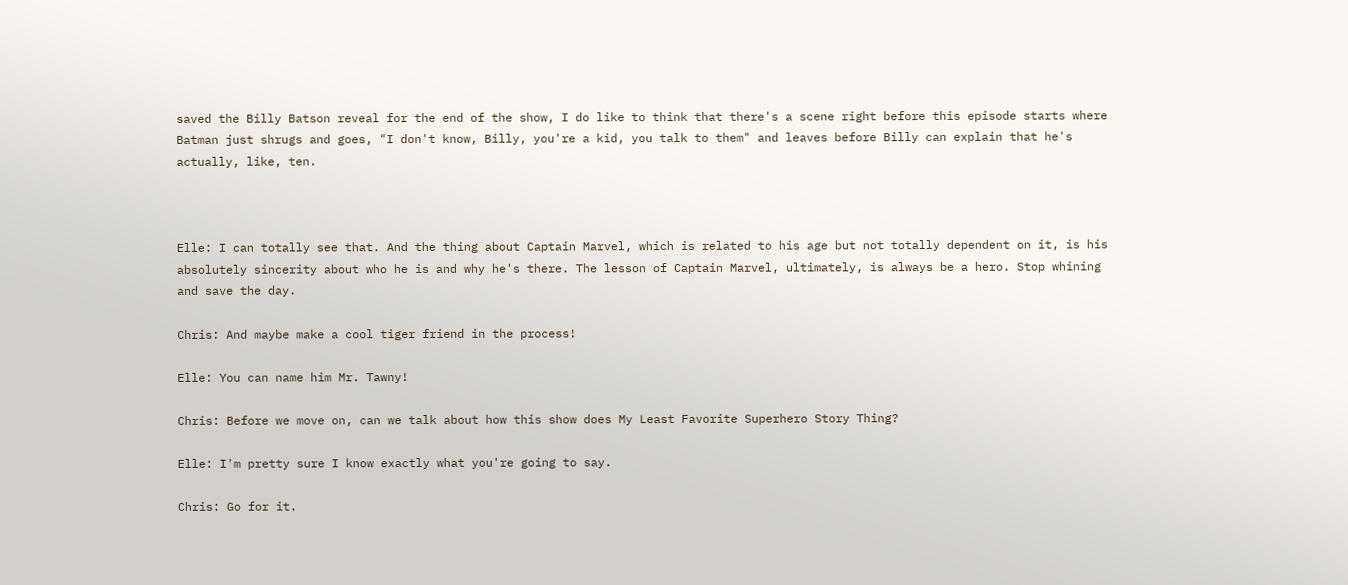saved the Billy Batson reveal for the end of the show, I do like to think that there's a scene right before this episode starts where Batman just shrugs and goes, "I don't know, Billy, you're a kid, you talk to them" and leaves before Billy can explain that he's actually, like, ten.



Elle: I can totally see that. And the thing about Captain Marvel, which is related to his age but not totally dependent on it, is his absolutely sincerity about who he is and why he's there. The lesson of Captain Marvel, ultimately, is always be a hero. Stop whining and save the day.

Chris: And maybe make a cool tiger friend in the process!

Elle: You can name him Mr. Tawny!

Chris: Before we move on, can we talk about how this show does My Least Favorite Superhero Story Thing?

Elle: I'm pretty sure I know exactly what you're going to say.

Chris: Go for it.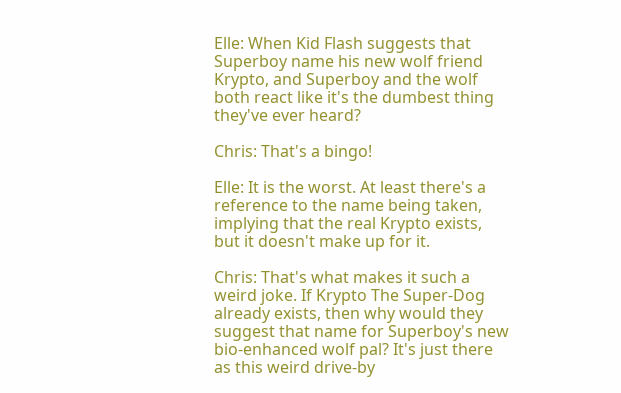Elle: When Kid Flash suggests that Superboy name his new wolf friend Krypto, and Superboy and the wolf both react like it's the dumbest thing they've ever heard?

Chris: That's a bingo!

Elle: It is the worst. At least there's a reference to the name being taken, implying that the real Krypto exists, but it doesn't make up for it.

Chris: That's what makes it such a weird joke. If Krypto The Super-Dog already exists, then why would they suggest that name for Superboy's new bio-enhanced wolf pal? It's just there as this weird drive-by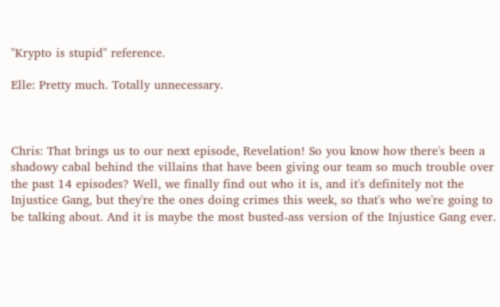"Krypto is stupid" reference.

Elle: Pretty much. Totally unnecessary.



Chris: That brings us to our next episode, Revelation! So you know how there's been a shadowy cabal behind the villains that have been giving our team so much trouble over the past 14 episodes? Well, we finally find out who it is, and it's definitely not the Injustice Gang, but they're the ones doing crimes this week, so that's who we're going to be talking about. And it is maybe the most busted-ass version of the Injustice Gang ever.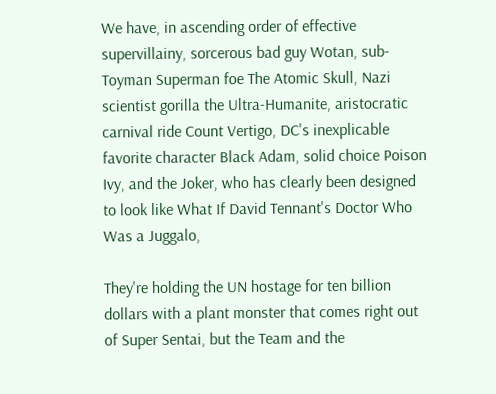We have, in ascending order of effective supervillainy, sorcerous bad guy Wotan, sub-Toyman Superman foe The Atomic Skull, Nazi scientist gorilla the Ultra-Humanite, aristocratic carnival ride Count Vertigo, DC's inexplicable favorite character Black Adam, solid choice Poison Ivy, and the Joker, who has clearly been designed to look like What If David Tennant's Doctor Who Was a Juggalo,

They're holding the UN hostage for ten billion dollars with a plant monster that comes right out of Super Sentai, but the Team and the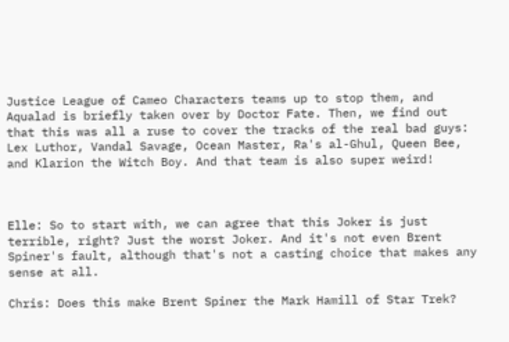Justice League of Cameo Characters teams up to stop them, and Aqualad is briefly taken over by Doctor Fate. Then, we find out that this was all a ruse to cover the tracks of the real bad guys: Lex Luthor, Vandal Savage, Ocean Master, Ra's al-Ghul, Queen Bee, and Klarion the Witch Boy. And that team is also super weird!



Elle: So to start with, we can agree that this Joker is just terrible, right? Just the worst Joker. And it's not even Brent Spiner's fault, although that's not a casting choice that makes any sense at all.

Chris: Does this make Brent Spiner the Mark Hamill of Star Trek?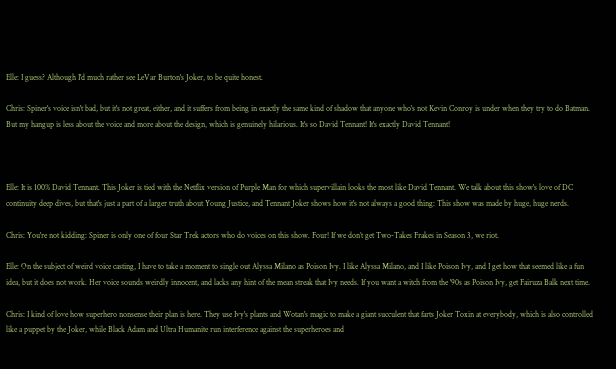Elle: I guess? Although I'd much rather see LeVar Burton's Joker, to be quite honest.

Chris: Spiner's voice isn't bad, but it's not great, either, and it suffers from being in exactly the same kind of shadow that anyone who's not Kevin Conroy is under when they try to do Batman. But my hangup is less about the voice and more about the design, which is genuinely hilarious. It's so David Tennant! It's exactly David Tennant!



Elle: It is 100% David Tennant. This Joker is tied with the Netflix version of Purple Man for which supervillain looks the most like David Tennant. We talk about this show's love of DC continuity deep dives, but that's just a part of a larger truth about Young Justice, and Tennant Joker shows how it's not always a good thing: This show was made by huge, huge nerds.

Chris: You're not kidding: Spiner is only one of four Star Trek actors who do voices on this show. Four! If we don’t get Two-Takes Frakes in Season 3, we riot.

Elle: On the subject of weird voice casting, I have to take a moment to single out Alyssa Milano as Poison Ivy. I like Alyssa Milano, and I like Poison Ivy, and I get how that seemed like a fun idea, but it does not work. Her voice sounds weirdly innocent, and lacks any hint of the mean streak that Ivy needs. If you want a witch from the '90s as Poison Ivy, get Fairuza Balk next time.

Chris: I kind of love how superhero nonsense their plan is here. They use Ivy's plants and Wotan's magic to make a giant succulent that farts Joker Toxin at everybody, which is also controlled like a puppet by the Joker, while Black Adam and Ultra Humanite run interference against the superheroes and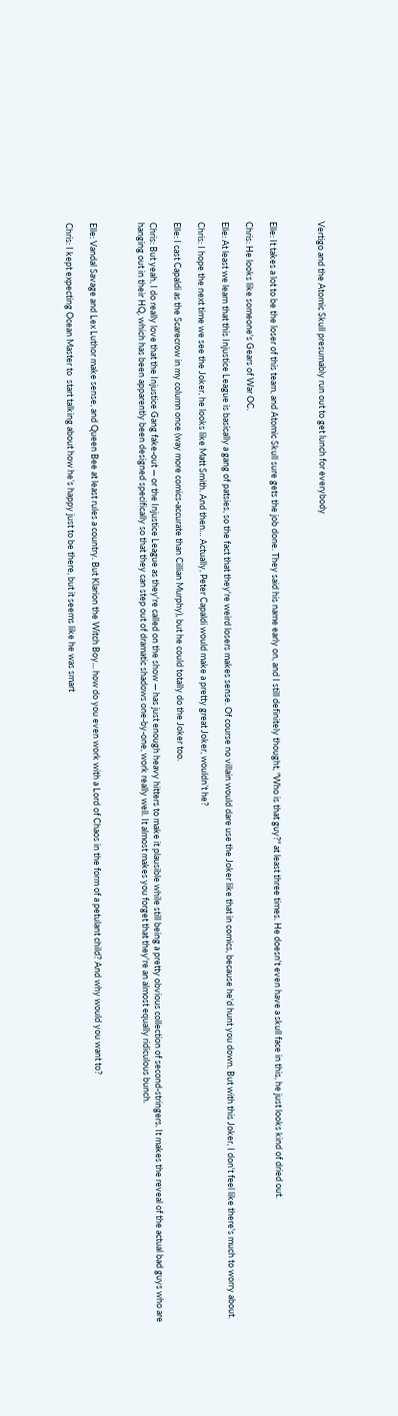Vertigo and the Atomic Skull presumably run out to get lunch for everybody



Elle: It takes a lot to be the loser of this team, and Atomic Skull sure gets the job done. They said his name early on, and I still definitely thought, "Who is that guy?" at least three times. He doesn't even have a skull face in this, he just looks kind of dried out.

Chris: He looks like someone's Gears of War OC.

Elle: At least we learn that this Injustice League is basically a gang of patsies, so the fact that they're weird losers makes sense. Of course no villain would dare use the Joker like that in comics, because he'd hunt you down. But with this Joker, I don't feel like there's much to worry about.

Chris: I hope the next time we see the Joker, he looks like Matt Smith. And then… Actually, Peter Capaldi would make a pretty great Joker, wouldn’t he?

Elle: I cast Capaldi as the Scarecrow in my column once (way more comics-accurate than Cillian Murphy), but he could totally do the Joker too.

Chris: But yeah, I do really love that the Injustice Gang fake-out — or the Injustice League as they're called on the show — has just enough heavy hitters to make it plausible while still being a pretty obvious collection of second-stringers. It makes the reveal of the actual bad guys who are hanging out in their HQ, which has been apparently been designed specifically so that they can step out of dramatic shadows one-by-one, work really well. It almost makes you forget that they're an almost equally ridiculous bunch.



Elle: Vandal Savage and Lex Luthor make sense, and Queen Bee at least rules a country. But Klarion the Witch Boy... how do you even work with a Lord of Chaos in the form of a petulant child? And why would you want to?

Chris: I kept expecting Ocean Master to  start talking about how he’s happy just to be there, but it seems like he was smart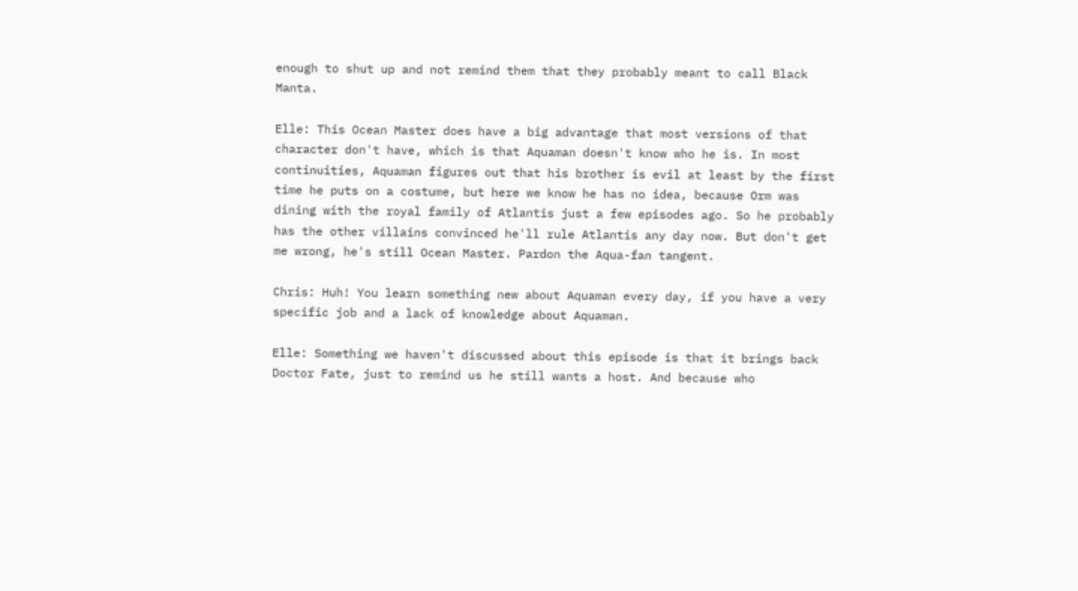enough to shut up and not remind them that they probably meant to call Black Manta.

Elle: This Ocean Master does have a big advantage that most versions of that character don't have, which is that Aquaman doesn't know who he is. In most continuities, Aquaman figures out that his brother is evil at least by the first time he puts on a costume, but here we know he has no idea, because Orm was dining with the royal family of Atlantis just a few episodes ago. So he probably has the other villains convinced he'll rule Atlantis any day now. But don't get me wrong, he's still Ocean Master. Pardon the Aqua-fan tangent.

Chris: Huh! You learn something new about Aquaman every day, if you have a very specific job and a lack of knowledge about Aquaman.

Elle: Something we haven't discussed about this episode is that it brings back Doctor Fate, just to remind us he still wants a host. And because who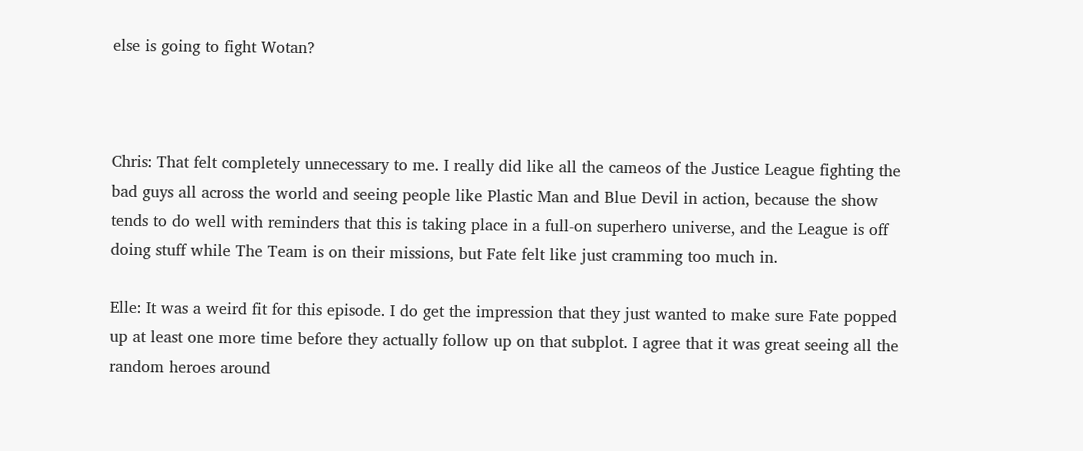else is going to fight Wotan?



Chris: That felt completely unnecessary to me. I really did like all the cameos of the Justice League fighting the bad guys all across the world and seeing people like Plastic Man and Blue Devil in action, because the show tends to do well with reminders that this is taking place in a full-on superhero universe, and the League is off doing stuff while The Team is on their missions, but Fate felt like just cramming too much in.

Elle: It was a weird fit for this episode. I do get the impression that they just wanted to make sure Fate popped up at least one more time before they actually follow up on that subplot. I agree that it was great seeing all the random heroes around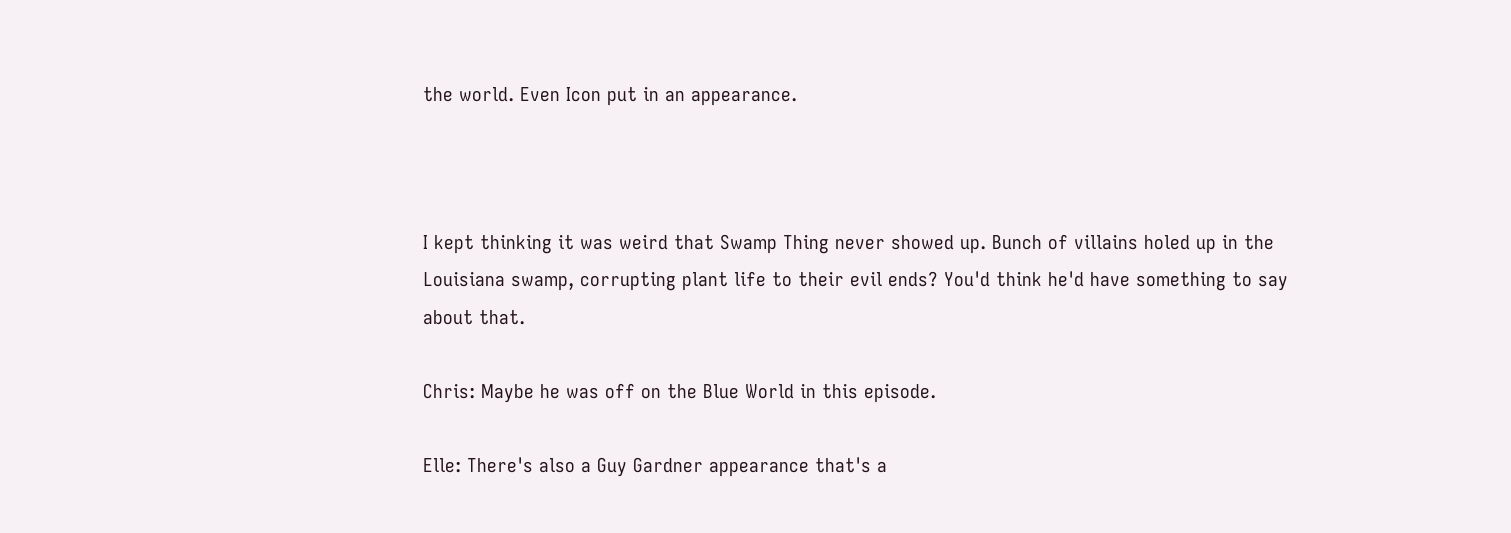the world. Even Icon put in an appearance.



I kept thinking it was weird that Swamp Thing never showed up. Bunch of villains holed up in the Louisiana swamp, corrupting plant life to their evil ends? You'd think he'd have something to say about that.

Chris: Maybe he was off on the Blue World in this episode.

Elle: There's also a Guy Gardner appearance that's a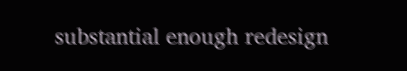substantial enough redesign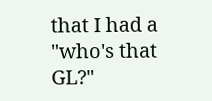that I had a "who's that GL?"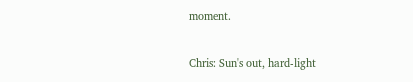moment.

Chris: Sun's out, hard-light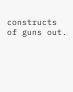constructs of guns out.